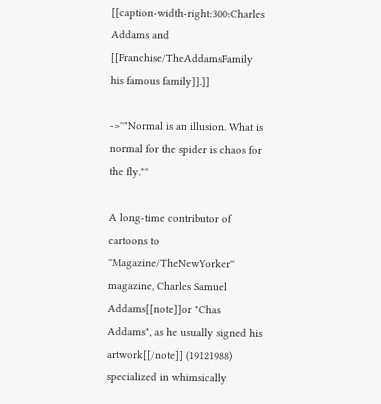[[caption-width-right:300:Charles Addams and [[Franchise/TheAddamsFamily his famous family]].]]

->''"Normal is an illusion. What is normal for the spider is chaos for the fly."''

A long-time contributor of cartoons to ''Magazine/TheNewYorker'' magazine, Charles Samuel Addams[[note]]or "Chas Addams", as he usually signed his artwork[[/note]] (19121988) specialized in whimsically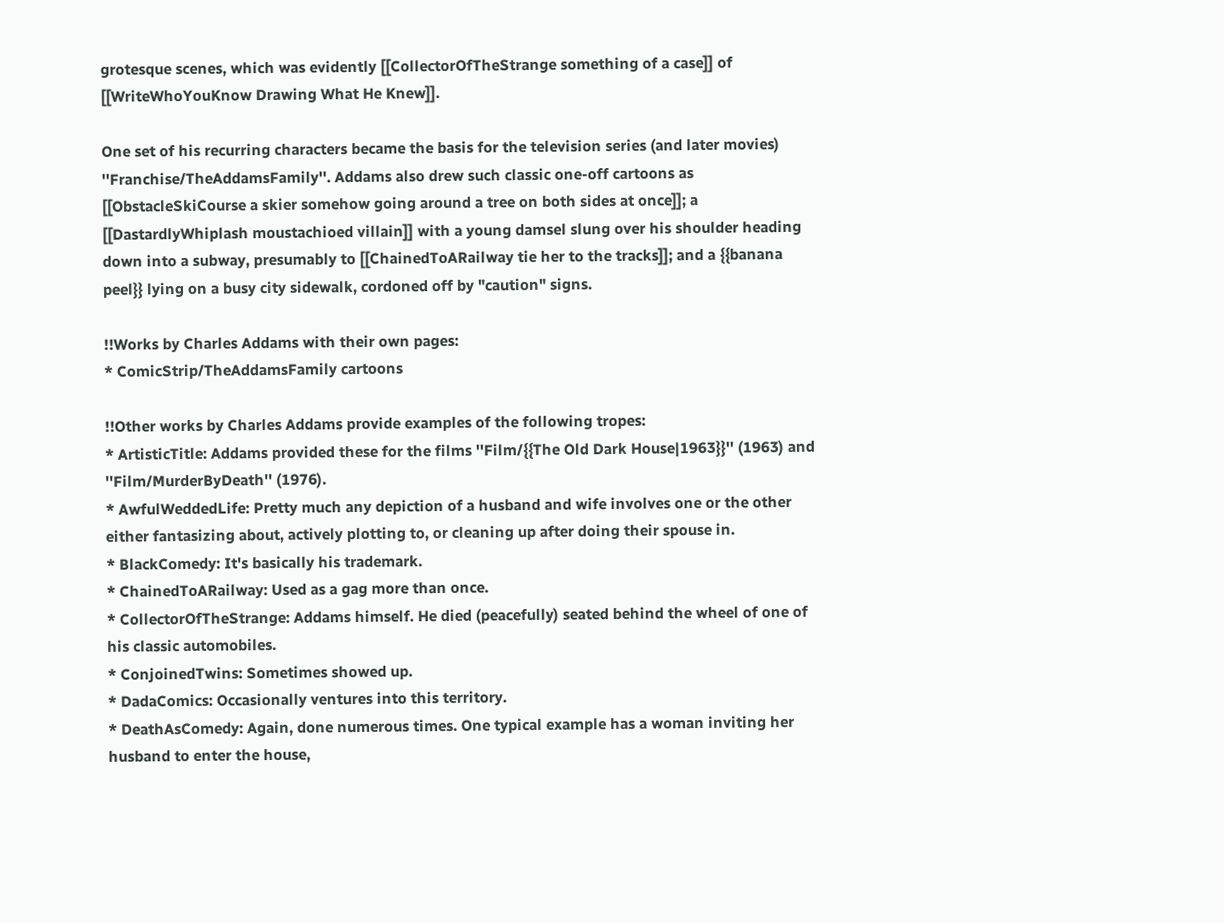grotesque scenes, which was evidently [[CollectorOfTheStrange something of a case]] of [[WriteWhoYouKnow Drawing What He Knew]].

One set of his recurring characters became the basis for the television series (and later movies) ''Franchise/TheAddamsFamily''. Addams also drew such classic one-off cartoons as [[ObstacleSkiCourse a skier somehow going around a tree on both sides at once]]; a [[DastardlyWhiplash moustachioed villain]] with a young damsel slung over his shoulder heading down into a subway, presumably to [[ChainedToARailway tie her to the tracks]]; and a {{banana peel}} lying on a busy city sidewalk, cordoned off by "caution" signs.

!!Works by Charles Addams with their own pages:
* ComicStrip/TheAddamsFamily cartoons

!!Other works by Charles Addams provide examples of the following tropes:
* ArtisticTitle: Addams provided these for the films ''Film/{{The Old Dark House|1963}}'' (1963) and ''Film/MurderByDeath'' (1976).
* AwfulWeddedLife: Pretty much any depiction of a husband and wife involves one or the other either fantasizing about, actively plotting to, or cleaning up after doing their spouse in.
* BlackComedy: It's basically his trademark.
* ChainedToARailway: Used as a gag more than once.
* CollectorOfTheStrange: Addams himself. He died (peacefully) seated behind the wheel of one of his classic automobiles.
* ConjoinedTwins: Sometimes showed up.
* DadaComics: Occasionally ventures into this territory.
* DeathAsComedy: Again, done numerous times. One typical example has a woman inviting her husband to enter the house,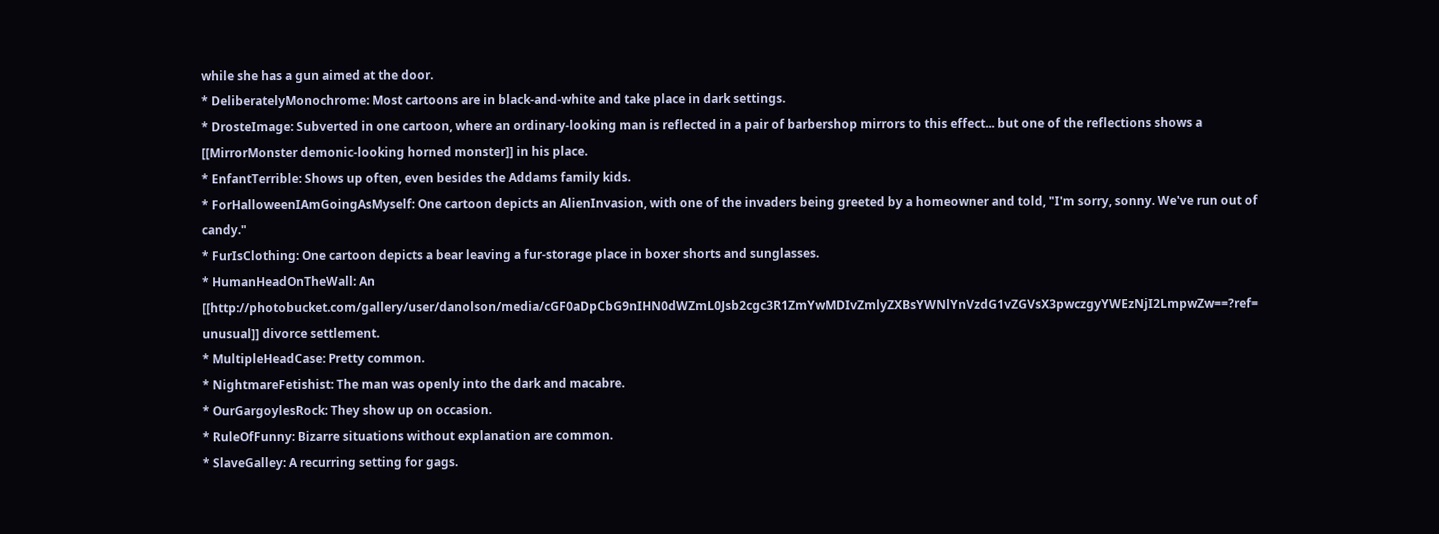while she has a gun aimed at the door.
* DeliberatelyMonochrome: Most cartoons are in black-and-white and take place in dark settings.
* DrosteImage: Subverted in one cartoon, where an ordinary-looking man is reflected in a pair of barbershop mirrors to this effect... but one of the reflections shows a [[MirrorMonster demonic-looking horned monster]] in his place.
* EnfantTerrible: Shows up often, even besides the Addams family kids.
* ForHalloweenIAmGoingAsMyself: One cartoon depicts an AlienInvasion, with one of the invaders being greeted by a homeowner and told, "I'm sorry, sonny. We've run out of candy."
* FurIsClothing: One cartoon depicts a bear leaving a fur-storage place in boxer shorts and sunglasses.
* HumanHeadOnTheWall: An [[http://photobucket.com/gallery/user/danolson/media/cGF0aDpCbG9nIHN0dWZmL0Jsb2cgc3R1ZmYwMDIvZmlyZXBsYWNlYnVzdG1vZGVsX3pwczgyYWEzNjI2LmpwZw==?ref= unusual]] divorce settlement.
* MultipleHeadCase: Pretty common.
* NightmareFetishist: The man was openly into the dark and macabre.
* OurGargoylesRock: They show up on occasion.
* RuleOfFunny: Bizarre situations without explanation are common.
* SlaveGalley: A recurring setting for gags.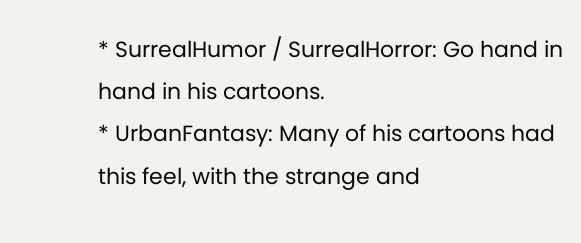* SurrealHumor / SurrealHorror: Go hand in hand in his cartoons.
* UrbanFantasy: Many of his cartoons had this feel, with the strange and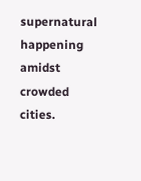supernatural happening amidst crowded cities.